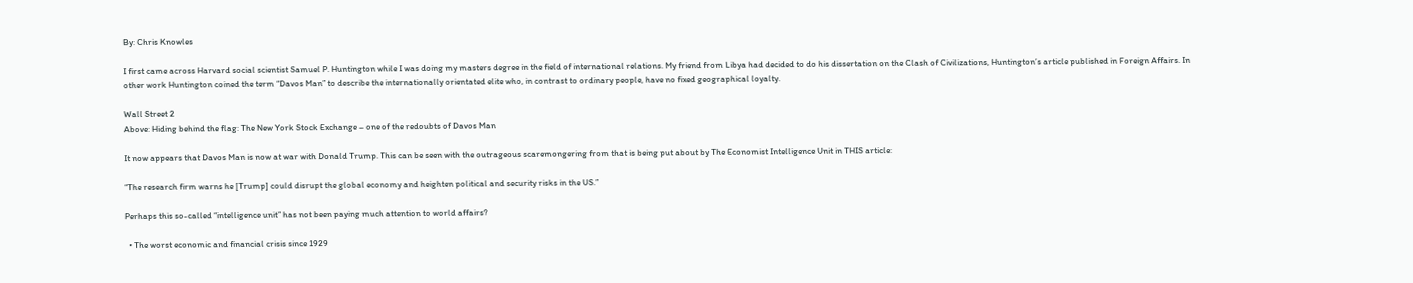By: Chris Knowles

I first came across Harvard social scientist Samuel P. Huntington while I was doing my masters degree in the field of international relations. My friend from Libya had decided to do his dissertation on the Clash of Civilizations, Huntington’s article published in Foreign Affairs. In other work Huntington coined the term “Davos Man” to describe the internationally orientated elite who, in contrast to ordinary people, have no fixed geographical loyalty.

Wall Street 2
Above: Hiding behind the flag: The New York Stock Exchange – one of the redoubts of Davos Man

It now appears that Davos Man is now at war with Donald Trump. This can be seen with the outrageous scaremongering from that is being put about by The Economist Intelligence Unit in THIS article:

“The research firm warns he [Trump] could disrupt the global economy and heighten political and security risks in the US.”

Perhaps this so-called “intelligence unit” has not been paying much attention to world affairs?

  • The worst economic and financial crisis since 1929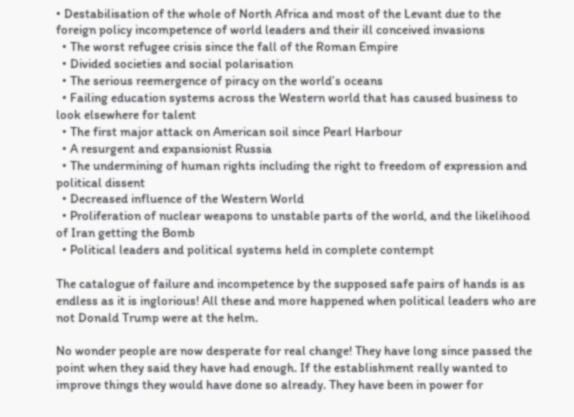• Destabilisation of the whole of North Africa and most of the Levant due to the foreign policy incompetence of world leaders and their ill conceived invasions
  • The worst refugee crisis since the fall of the Roman Empire
  • Divided societies and social polarisation
  • The serious reemergence of piracy on the world’s oceans
  • Failing education systems across the Western world that has caused business to look elsewhere for talent
  • The first major attack on American soil since Pearl Harbour
  • A resurgent and expansionist Russia
  • The undermining of human rights including the right to freedom of expression and political dissent
  • Decreased influence of the Western World
  • Proliferation of nuclear weapons to unstable parts of the world, and the likelihood of Iran getting the Bomb
  • Political leaders and political systems held in complete contempt

The catalogue of failure and incompetence by the supposed safe pairs of hands is as endless as it is inglorious! All these and more happened when political leaders who are not Donald Trump were at the helm.

No wonder people are now desperate for real change! They have long since passed the point when they said they have had enough. If the establishment really wanted to improve things they would have done so already. They have been in power for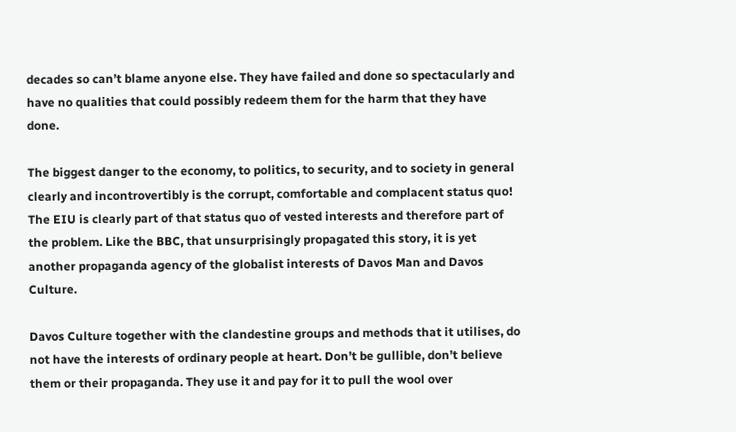decades so can’t blame anyone else. They have failed and done so spectacularly and have no qualities that could possibly redeem them for the harm that they have done.

The biggest danger to the economy, to politics, to security, and to society in general clearly and incontrovertibly is the corrupt, comfortable and complacent status quo! The EIU is clearly part of that status quo of vested interests and therefore part of the problem. Like the BBC, that unsurprisingly propagated this story, it is yet another propaganda agency of the globalist interests of Davos Man and Davos Culture.

Davos Culture together with the clandestine groups and methods that it utilises, do not have the interests of ordinary people at heart. Don’t be gullible, don’t believe them or their propaganda. They use it and pay for it to pull the wool over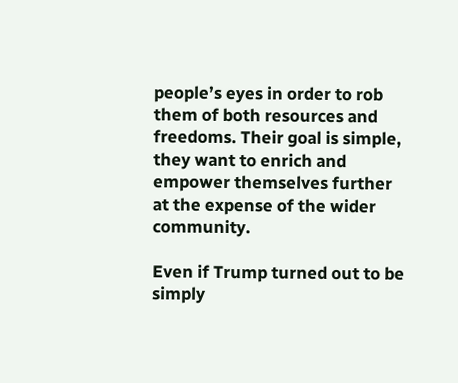people’s eyes in order to rob them of both resources and freedoms. Their goal is simple, they want to enrich and empower themselves further at the expense of the wider community.

Even if Trump turned out to be simply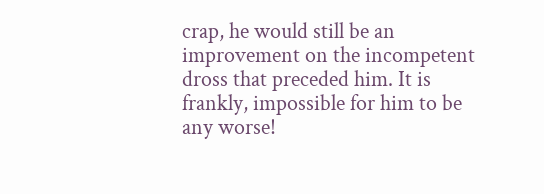crap, he would still be an improvement on the incompetent dross that preceded him. It is frankly, impossible for him to be any worse!